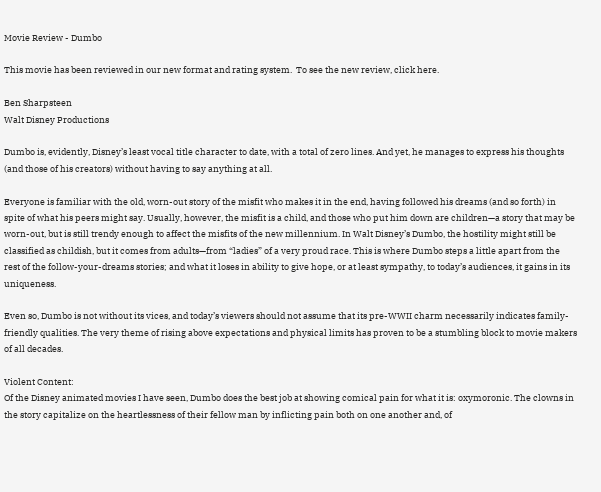Movie Review - Dumbo

This movie has been reviewed in our new format and rating system.  To see the new review, click here.

Ben Sharpsteen
Walt Disney Productions

Dumbo is, evidently, Disney’s least vocal title character to date, with a total of zero lines. And yet, he manages to express his thoughts (and those of his creators) without having to say anything at all.

Everyone is familiar with the old, worn-out story of the misfit who makes it in the end, having followed his dreams (and so forth) in spite of what his peers might say. Usually, however, the misfit is a child, and those who put him down are children—a story that may be worn-out, but is still trendy enough to affect the misfits of the new millennium. In Walt Disney’s Dumbo, the hostility might still be classified as childish, but it comes from adults—from “ladies” of a very proud race. This is where Dumbo steps a little apart from the rest of the follow-your-dreams stories; and what it loses in ability to give hope, or at least sympathy, to today’s audiences, it gains in its uniqueness.

Even so, Dumbo is not without its vices, and today’s viewers should not assume that its pre-WWII charm necessarily indicates family-friendly qualities. The very theme of rising above expectations and physical limits has proven to be a stumbling block to movie makers of all decades.

Violent Content:
Of the Disney animated movies I have seen, Dumbo does the best job at showing comical pain for what it is: oxymoronic. The clowns in the story capitalize on the heartlessness of their fellow man by inflicting pain both on one another and, of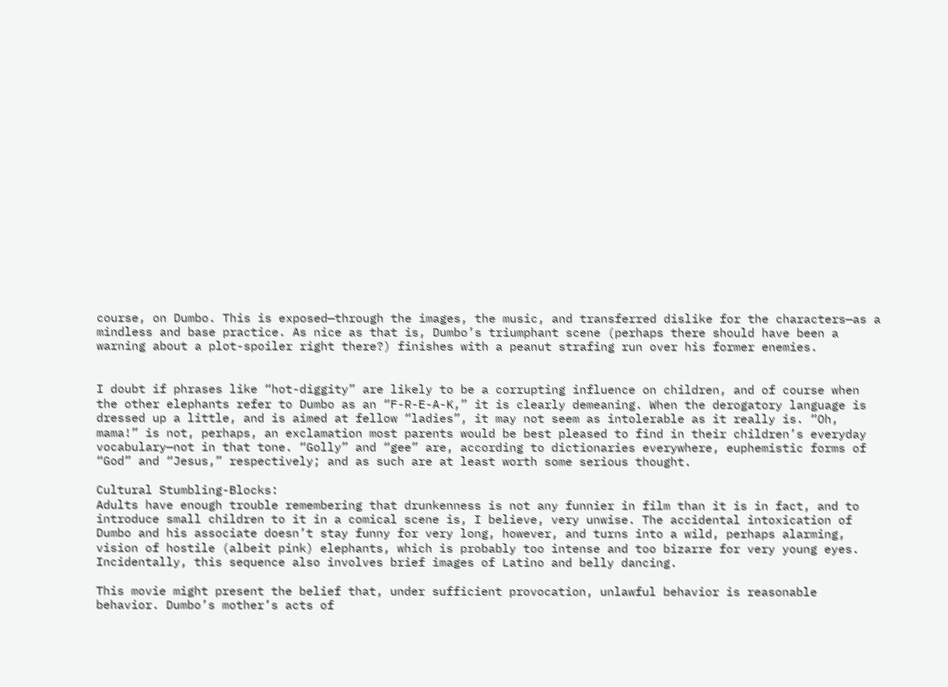course, on Dumbo. This is exposed—through the images, the music, and transferred dislike for the characters—as a mindless and base practice. As nice as that is, Dumbo’s triumphant scene (perhaps there should have been a warning about a plot-spoiler right there?) finishes with a peanut strafing run over his former enemies.


I doubt if phrases like “hot-diggity” are likely to be a corrupting influence on children, and of course when the other elephants refer to Dumbo as an “F-R-E-A-K,” it is clearly demeaning. When the derogatory language is dressed up a little, and is aimed at fellow “ladies”, it may not seem as intolerable as it really is. “Oh, mama!” is not, perhaps, an exclamation most parents would be best pleased to find in their children’s everyday vocabulary—not in that tone. “Golly” and “gee” are, according to dictionaries everywhere, euphemistic forms of “God” and “Jesus,” respectively; and as such are at least worth some serious thought.

Cultural Stumbling-Blocks:
Adults have enough trouble remembering that drunkenness is not any funnier in film than it is in fact, and to introduce small children to it in a comical scene is, I believe, very unwise. The accidental intoxication of Dumbo and his associate doesn’t stay funny for very long, however, and turns into a wild, perhaps alarming, vision of hostile (albeit pink) elephants, which is probably too intense and too bizarre for very young eyes. Incidentally, this sequence also involves brief images of Latino and belly dancing.

This movie might present the belief that, under sufficient provocation, unlawful behavior is reasonable behavior. Dumbo’s mother’s acts of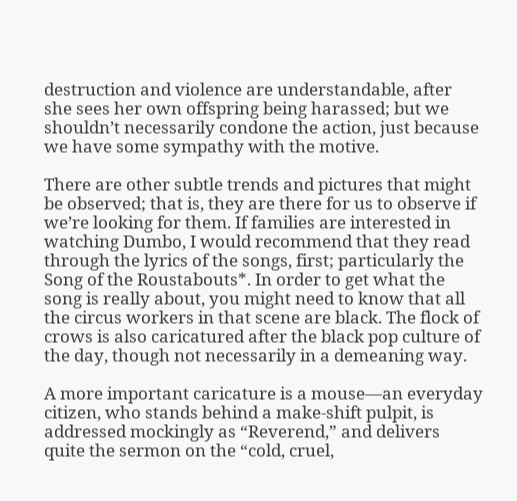destruction and violence are understandable, after she sees her own offspring being harassed; but we shouldn’t necessarily condone the action, just because we have some sympathy with the motive.

There are other subtle trends and pictures that might be observed; that is, they are there for us to observe if we’re looking for them. If families are interested in watching Dumbo, I would recommend that they read through the lyrics of the songs, first; particularly the Song of the Roustabouts*. In order to get what the song is really about, you might need to know that all the circus workers in that scene are black. The flock of crows is also caricatured after the black pop culture of the day, though not necessarily in a demeaning way.

A more important caricature is a mouse—an everyday citizen, who stands behind a make-shift pulpit, is addressed mockingly as “Reverend,” and delivers quite the sermon on the “cold, cruel,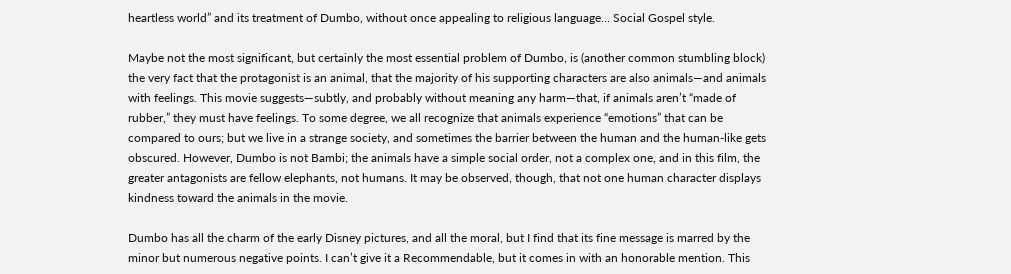heartless world” and its treatment of Dumbo, without once appealing to religious language… Social Gospel style.

Maybe not the most significant, but certainly the most essential problem of Dumbo, is (another common stumbling block) the very fact that the protagonist is an animal, that the majority of his supporting characters are also animals—and animals with feelings. This movie suggests—subtly, and probably without meaning any harm—that, if animals aren’t “made of rubber,” they must have feelings. To some degree, we all recognize that animals experience “emotions” that can be compared to ours; but we live in a strange society, and sometimes the barrier between the human and the human-like gets obscured. However, Dumbo is not Bambi; the animals have a simple social order, not a complex one, and in this film, the greater antagonists are fellow elephants, not humans. It may be observed, though, that not one human character displays kindness toward the animals in the movie.

Dumbo has all the charm of the early Disney pictures, and all the moral, but I find that its fine message is marred by the minor but numerous negative points. I can’t give it a Recommendable, but it comes in with an honorable mention. This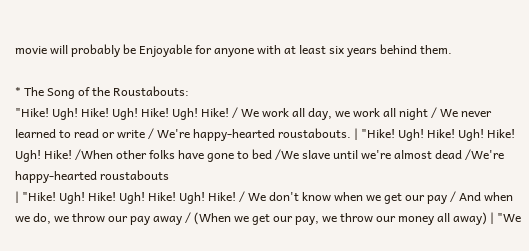movie will probably be Enjoyable for anyone with at least six years behind them.

* The Song of the Roustabouts:
"Hike! Ugh! Hike! Ugh! Hike! Ugh! Hike! / We work all day, we work all night / We never learned to read or write / We're happy-hearted roustabouts. | "Hike! Ugh! Hike! Ugh! Hike! Ugh! Hike! /When other folks have gone to bed /We slave until we're almost dead /We're happy-hearted roustabouts
| "Hike! Ugh! Hike! Ugh! Hike! Ugh! Hike! / We don't know when we get our pay / And when we do, we throw our pay away / (When we get our pay, we throw our money all away) | "We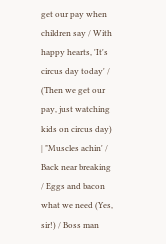get our pay when children say / With happy hearts, 'It's circus day today' / (Then we get our pay, just watching kids on circus day) | "Muscles achin' / Back near breaking / Eggs and bacon what we need (Yes, sir!) / Boss man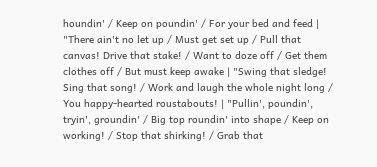houndin' / Keep on poundin' / For your bed and feed | "There ain't no let up / Must get set up / Pull that canvas! Drive that stake! / Want to doze off / Get them clothes off / But must keep awake | "Swing that sledge! Sing that song! / Work and laugh the whole night long / You happy-hearted roustabouts! | "Pullin', poundin', tryin', groundin' / Big top roundin' into shape / Keep on working! / Stop that shirking! / Grab that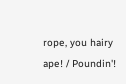rope, you hairy ape! / Poundin'!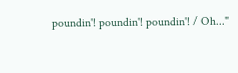poundin'! poundin'! poundin'! / Oh..."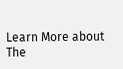Learn More about
The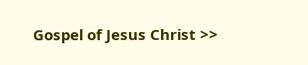Gospel of Jesus Christ >>